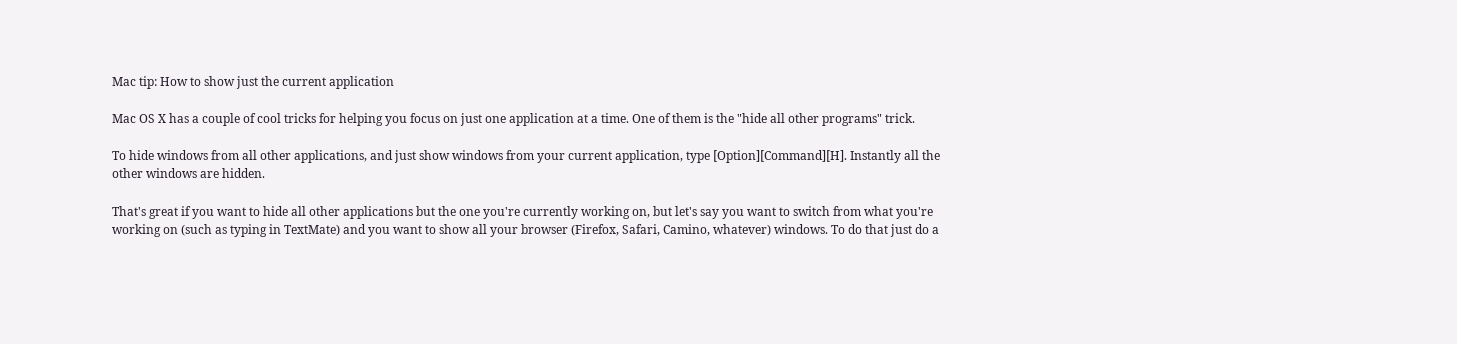Mac tip: How to show just the current application

Mac OS X has a couple of cool tricks for helping you focus on just one application at a time. One of them is the "hide all other programs" trick.

To hide windows from all other applications, and just show windows from your current application, type [Option][Command][H]. Instantly all the other windows are hidden.

That's great if you want to hide all other applications but the one you're currently working on, but let's say you want to switch from what you're working on (such as typing in TextMate) and you want to show all your browser (Firefox, Safari, Camino, whatever) windows. To do that just do a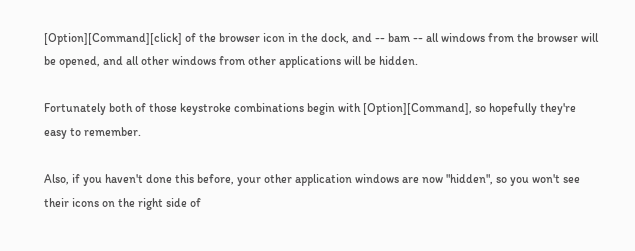[Option][Command][click] of the browser icon in the dock, and -- bam -- all windows from the browser will be opened, and all other windows from other applications will be hidden.

Fortunately both of those keystroke combinations begin with [Option][Command], so hopefully they're easy to remember.

Also, if you haven't done this before, your other application windows are now "hidden", so you won't see their icons on the right side of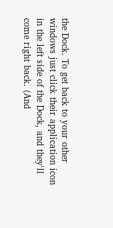the Dock. To get back to your other windows just click their application icon in the left side of the Dock, and they'll come right back. (And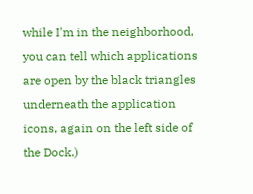while I'm in the neighborhood, you can tell which applications are open by the black triangles underneath the application icons, again on the left side of the Dock.)